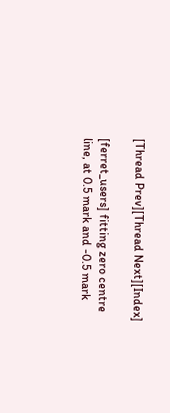[Thread Prev][Thread Next][Index]

[ferret_users] fitting zero centre line, at 0.5 mark and -0.5 mark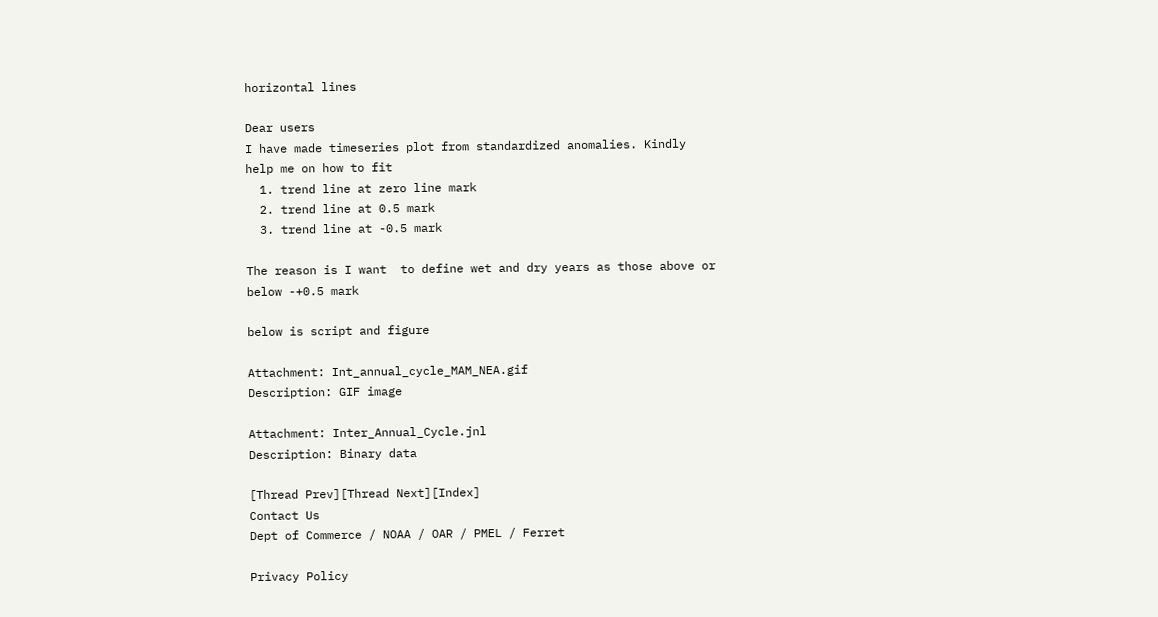horizontal lines

Dear users
I have made timeseries plot from standardized anomalies. Kindly help me on how to fit
  1. trend line at zero line mark
  2. trend line at 0.5 mark
  3. trend line at -0.5 mark

The reason is I want  to define wet and dry years as those above or below -+0.5 mark

below is script and figure

Attachment: Int_annual_cycle_MAM_NEA.gif
Description: GIF image

Attachment: Inter_Annual_Cycle.jnl
Description: Binary data

[Thread Prev][Thread Next][Index]
Contact Us
Dept of Commerce / NOAA / OAR / PMEL / Ferret

Privacy Policy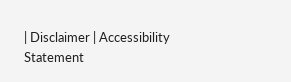| Disclaimer | Accessibility Statement